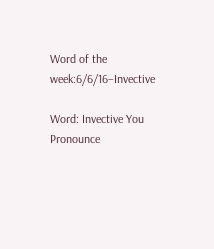Word of the week:6/6/16–Invective

Word: Invective You Pronounce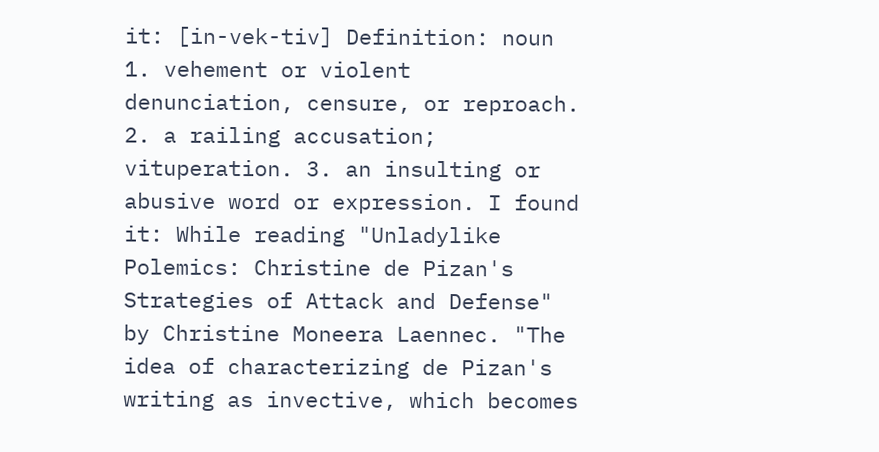it: [in-vek-tiv] Definition: noun 1. vehement or violent denunciation, censure, or reproach. 2. a railing accusation; vituperation. 3. an insulting or abusive word or expression. I found it: While reading "Unladylike Polemics: Christine de Pizan's Strategies of Attack and Defense" by Christine Moneera Laennec. "The idea of characterizing de Pizan's writing as invective, which becomes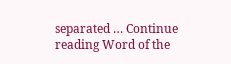separated … Continue reading Word of the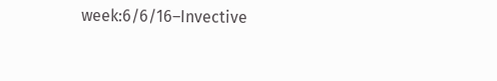week:6/6/16–Invective